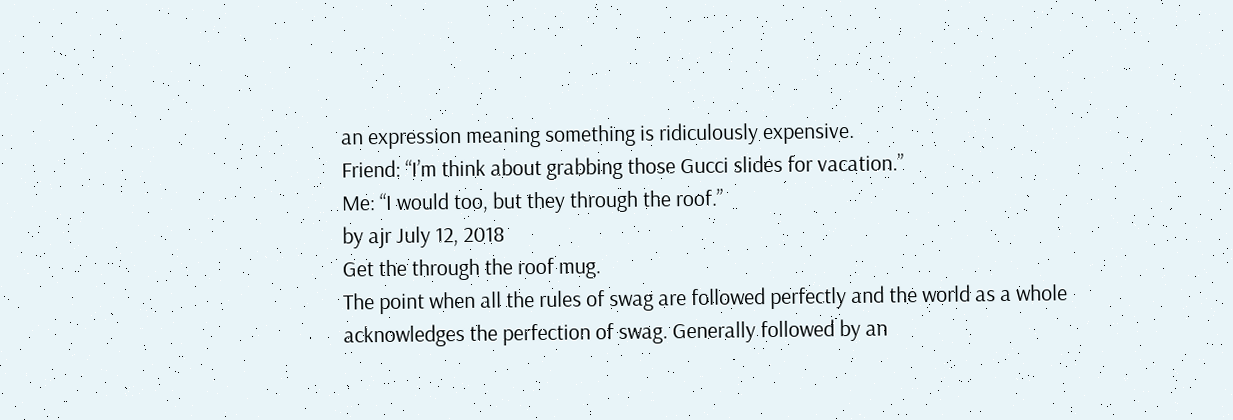an expression meaning something is ridiculously expensive.
Friend: “I’m think about grabbing those Gucci slides for vacation.”
Me: “I would too, but they through the roof.”
by ajr July 12, 2018
Get the through the roof mug.
The point when all the rules of swag are followed perfectly and the world as a whole acknowledges the perfection of swag. Generally followed by an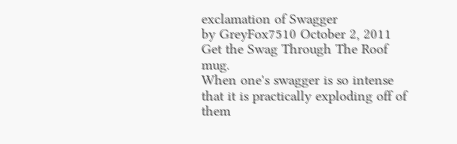exclamation of Swagger
by GreyFox7510 October 2, 2011
Get the Swag Through The Roof mug.
When one's swagger is so intense that it is practically exploding off of them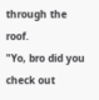through the roof.
"Yo, bro did you check out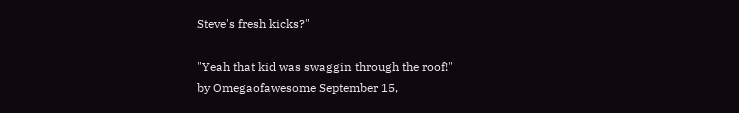Steve's fresh kicks?"

"Yeah that kid was swaggin through the roof!"
by Omegaofawesome September 15,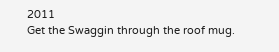2011
Get the Swaggin through the roof mug.